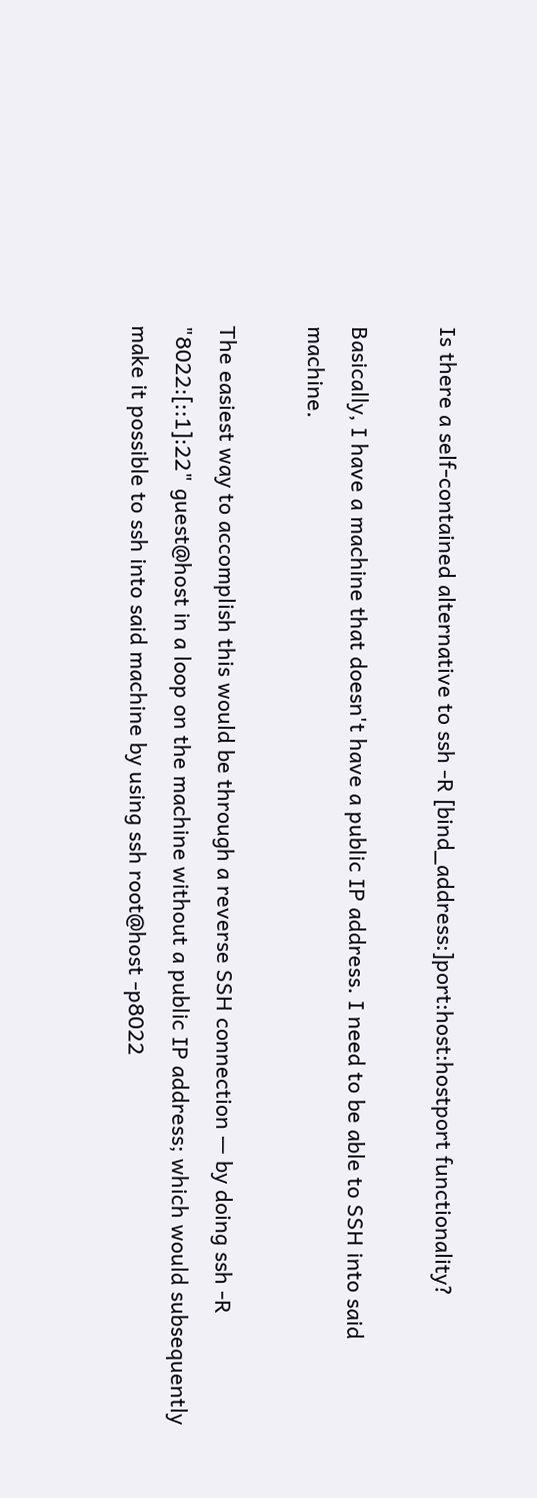Is there a self-contained alternative to ssh -R [bind_address:]port:host:hostport functionality?

Basically, I have a machine that doesn't have a public IP address. I need to be able to SSH into said machine.

The easiest way to accomplish this would be through a reverse SSH connection — by doing ssh -R "8022:[::1]:22" guest@host in a loop on the machine without a public IP address; which would subsequently make it possible to ssh into said machine by using ssh root@host -p8022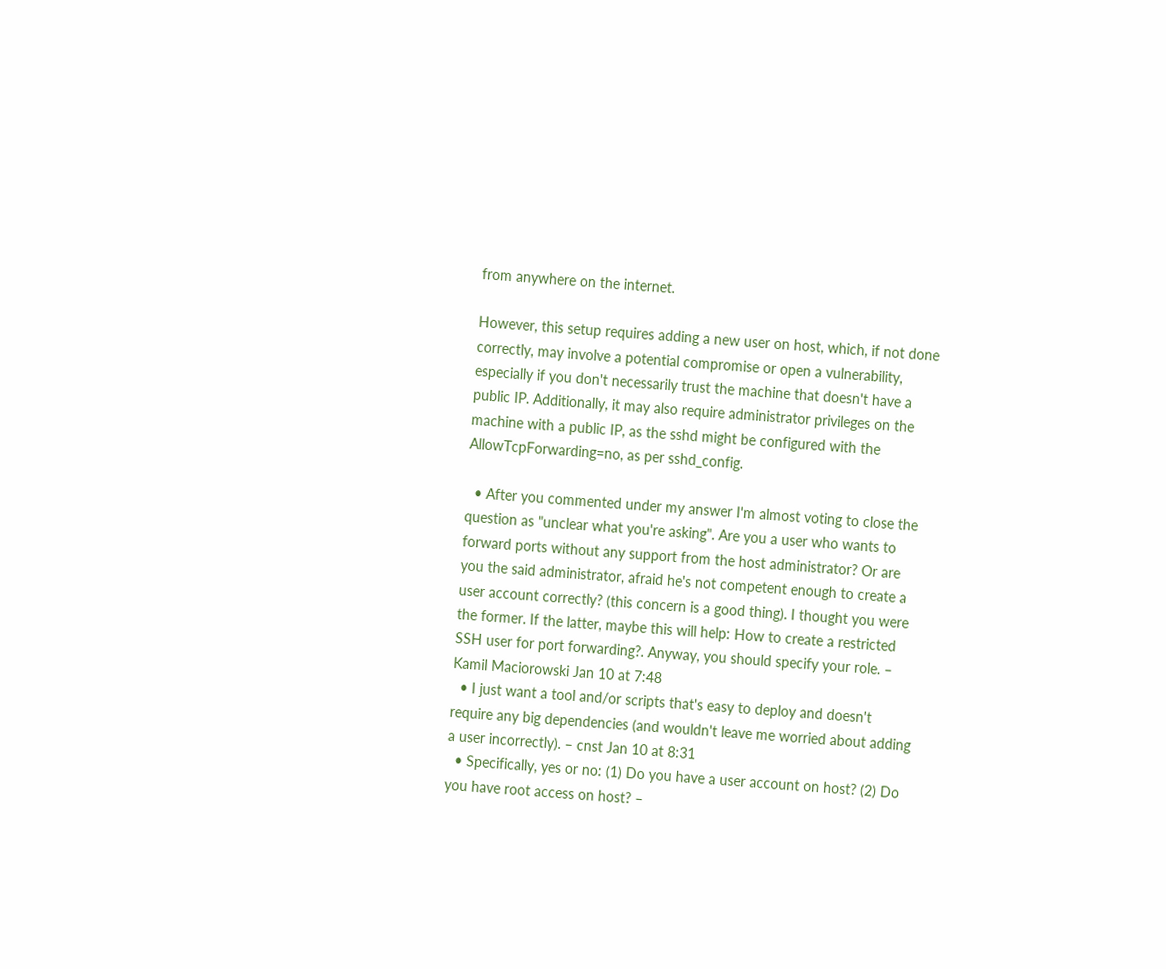from anywhere on the internet.

However, this setup requires adding a new user on host, which, if not done correctly, may involve a potential compromise or open a vulnerability, especially if you don't necessarily trust the machine that doesn't have a public IP. Additionally, it may also require administrator privileges on the machine with a public IP, as the sshd might be configured with the AllowTcpForwarding=no, as per sshd_config.

  • After you commented under my answer I'm almost voting to close the question as "unclear what you're asking". Are you a user who wants to forward ports without any support from the host administrator? Or are you the said administrator, afraid he's not competent enough to create a user account correctly? (this concern is a good thing). I thought you were the former. If the latter, maybe this will help: How to create a restricted SSH user for port forwarding?. Anyway, you should specify your role. – Kamil Maciorowski Jan 10 at 7:48
  • I just want a tool and/or scripts that's easy to deploy and doesn't require any big dependencies (and wouldn't leave me worried about adding a user incorrectly). – cnst Jan 10 at 8:31
  • Specifically, yes or no: (1) Do you have a user account on host? (2) Do you have root access on host? –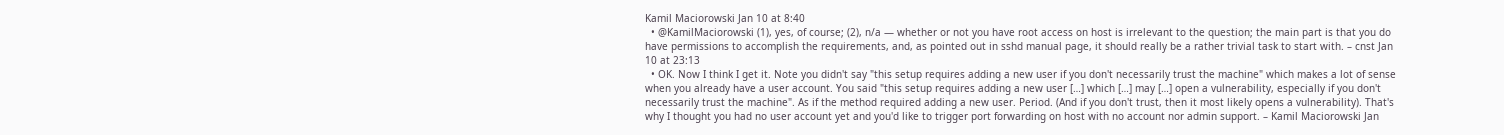Kamil Maciorowski Jan 10 at 8:40
  • @KamilMaciorowski (1), yes, of course; (2), n/a — whether or not you have root access on host is irrelevant to the question; the main part is that you do have permissions to accomplish the requirements, and, as pointed out in sshd manual page, it should really be a rather trivial task to start with. – cnst Jan 10 at 23:13
  • OK. Now I think I get it. Note you didn't say "this setup requires adding a new user if you don't necessarily trust the machine" which makes a lot of sense when you already have a user account. You said "this setup requires adding a new user […] which […] may […] open a vulnerability, especially if you don't necessarily trust the machine". As if the method required adding a new user. Period. (And if you don't trust, then it most likely opens a vulnerability). That's why I thought you had no user account yet and you'd like to trigger port forwarding on host with no account nor admin support. – Kamil Maciorowski Jan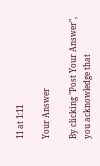11 at 1:11

Your Answer

By clicking "Post Your Answer", you acknowledge that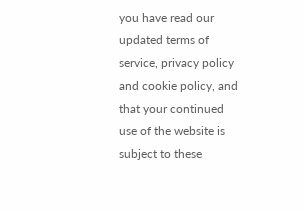you have read our updated terms of service, privacy policy and cookie policy, and that your continued use of the website is subject to these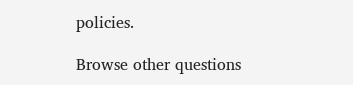policies.

Browse other questions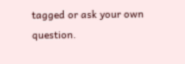tagged or ask your own question.